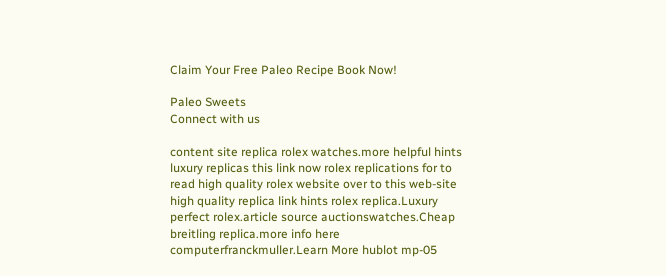Claim Your Free Paleo Recipe Book Now!

Paleo Sweets
Connect with us

content site replica rolex watches.more helpful hints luxury replicas this link now rolex replications for to read high quality rolex website over to this web-site high quality replica link hints rolex replica.Luxury perfect rolex.article source auctionswatches.Cheap breitling replica.more info here computerfranckmuller.Learn More hublot mp-05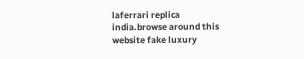laferrari replica india.browse around this website fake luxury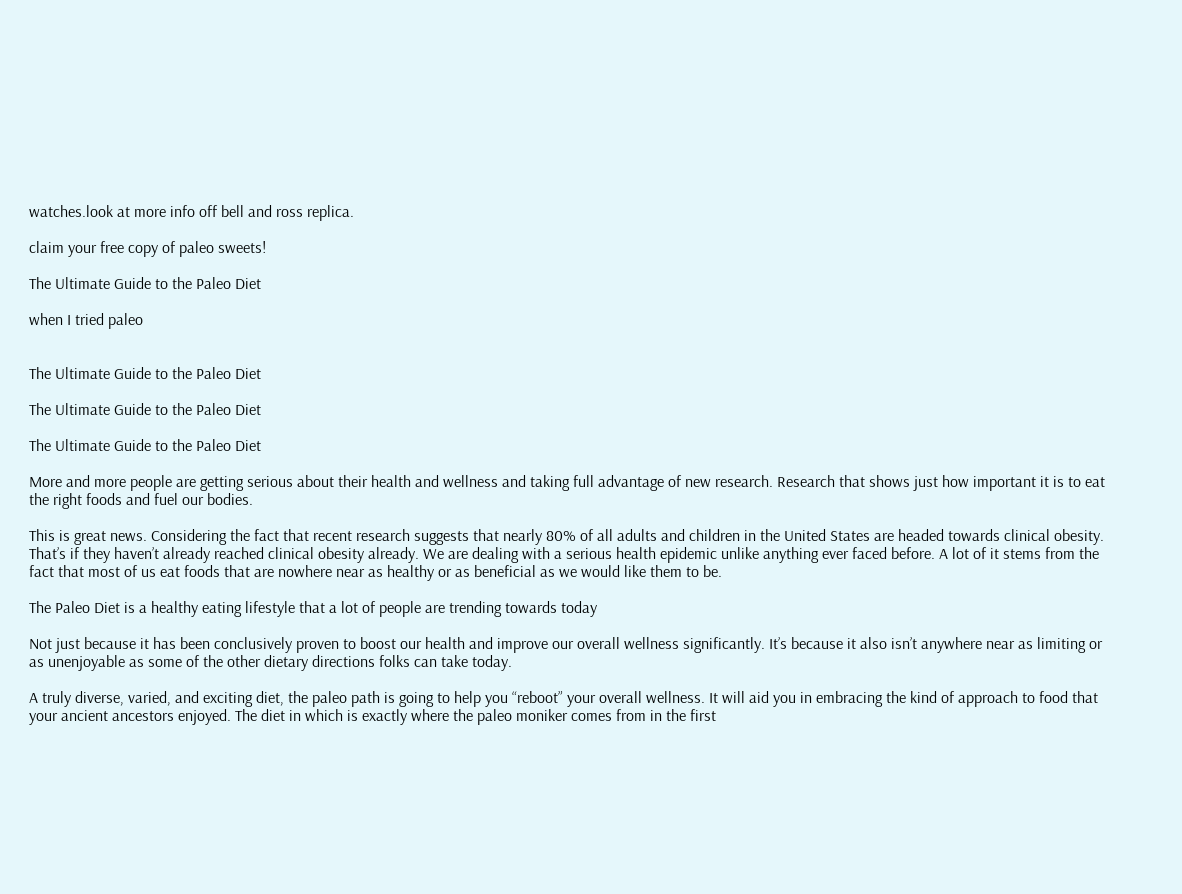watches.look at more info off bell and ross replica.

claim your free copy of paleo sweets!

The Ultimate Guide to the Paleo Diet

when I tried paleo


The Ultimate Guide to the Paleo Diet

The Ultimate Guide to the Paleo Diet

The Ultimate Guide to the Paleo Diet

More and more people are getting serious about their health and wellness and taking full advantage of new research. Research that shows just how important it is to eat the right foods and fuel our bodies.

This is great news. Considering the fact that recent research suggests that nearly 80% of all adults and children in the United States are headed towards clinical obesity. That’s if they haven’t already reached clinical obesity already. We are dealing with a serious health epidemic unlike anything ever faced before. A lot of it stems from the fact that most of us eat foods that are nowhere near as healthy or as beneficial as we would like them to be.

The Paleo Diet is a healthy eating lifestyle that a lot of people are trending towards today

Not just because it has been conclusively proven to boost our health and improve our overall wellness significantly. It’s because it also isn’t anywhere near as limiting or as unenjoyable as some of the other dietary directions folks can take today.

A truly diverse, varied, and exciting diet, the paleo path is going to help you “reboot” your overall wellness. It will aid you in embracing the kind of approach to food that your ancient ancestors enjoyed. The diet in which is exactly where the paleo moniker comes from in the first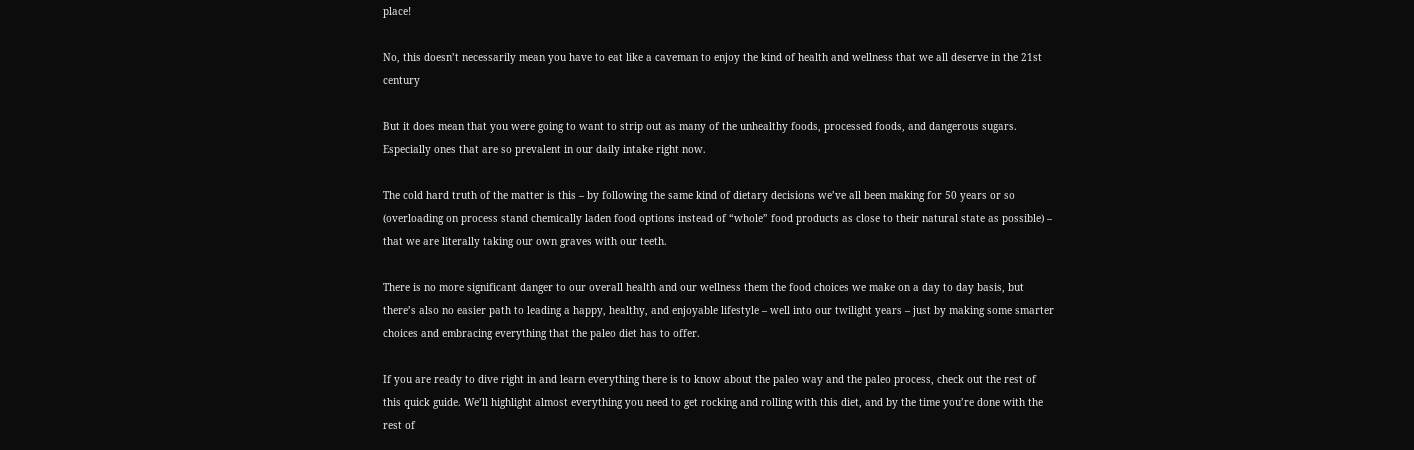place!

No, this doesn’t necessarily mean you have to eat like a caveman to enjoy the kind of health and wellness that we all deserve in the 21st century

But it does mean that you were going to want to strip out as many of the unhealthy foods, processed foods, and dangerous sugars. Especially ones that are so prevalent in our daily intake right now.

The cold hard truth of the matter is this – by following the same kind of dietary decisions we’ve all been making for 50 years or so (overloading on process stand chemically laden food options instead of “whole” food products as close to their natural state as possible) – that we are literally taking our own graves with our teeth.

There is no more significant danger to our overall health and our wellness them the food choices we make on a day to day basis, but there’s also no easier path to leading a happy, healthy, and enjoyable lifestyle – well into our twilight years – just by making some smarter choices and embracing everything that the paleo diet has to offer.

If you are ready to dive right in and learn everything there is to know about the paleo way and the paleo process, check out the rest of this quick guide. We’ll highlight almost everything you need to get rocking and rolling with this diet, and by the time you’re done with the rest of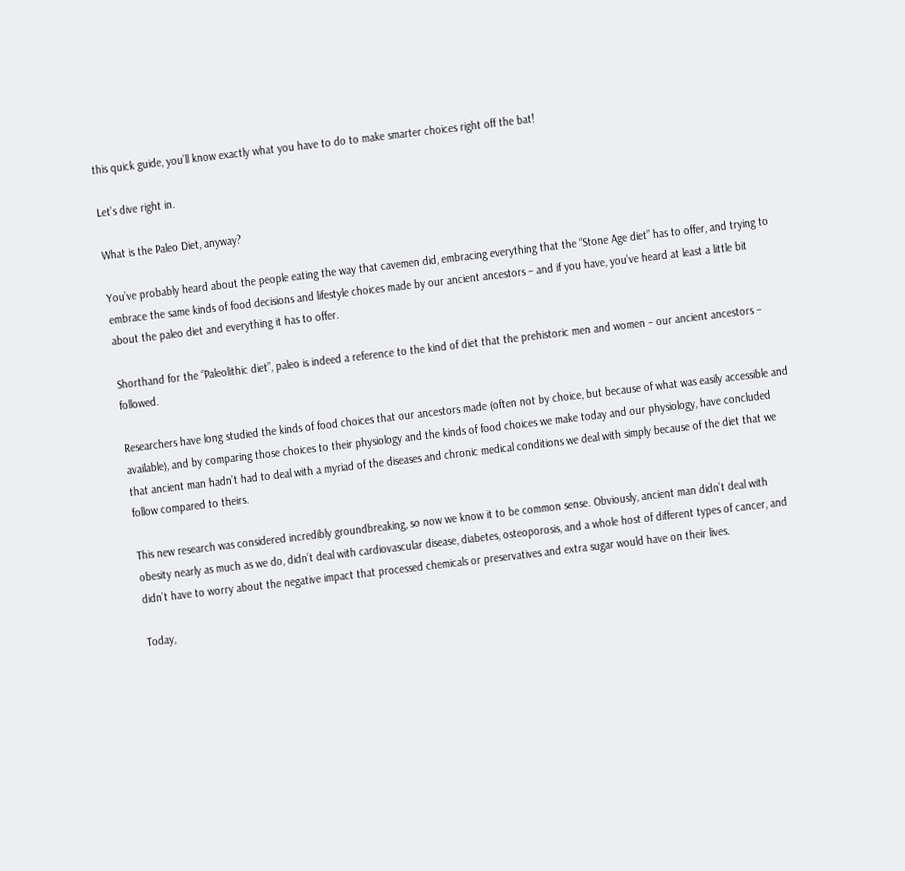this quick guide, you’ll know exactly what you have to do to make smarter choices right off the bat!

Let’s dive right in.

What is the Paleo Diet, anyway?

You’ve probably heard about the people eating the way that cavemen did, embracing everything that the “Stone Age diet” has to offer, and trying to embrace the same kinds of food decisions and lifestyle choices made by our ancient ancestors – and if you have, you’ve heard at least a little bit about the paleo diet and everything it has to offer.

Shorthand for the “Paleolithic diet”, paleo is indeed a reference to the kind of diet that the prehistoric men and women – our ancient ancestors – followed.

Researchers have long studied the kinds of food choices that our ancestors made (often not by choice, but because of what was easily accessible and available), and by comparing those choices to their physiology and the kinds of food choices we make today and our physiology, have concluded that ancient man hadn’t had to deal with a myriad of the diseases and chronic medical conditions we deal with simply because of the diet that we follow compared to theirs.

This new research was considered incredibly groundbreaking, so now we know it to be common sense. Obviously, ancient man didn’t deal with obesity nearly as much as we do, didn’t deal with cardiovascular disease, diabetes, osteoporosis, and a whole host of different types of cancer, and didn’t have to worry about the negative impact that processed chemicals or preservatives and extra sugar would have on their lives.

Today,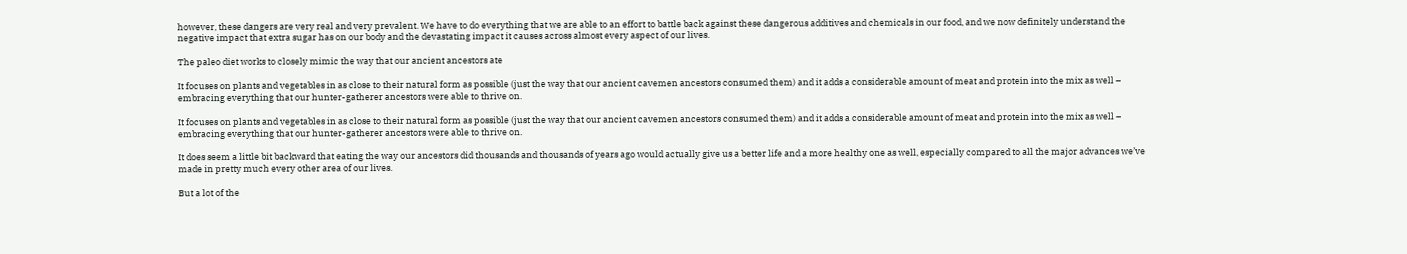however, these dangers are very real and very prevalent. We have to do everything that we are able to an effort to battle back against these dangerous additives and chemicals in our food, and we now definitely understand the negative impact that extra sugar has on our body and the devastating impact it causes across almost every aspect of our lives.

The paleo diet works to closely mimic the way that our ancient ancestors ate

It focuses on plants and vegetables in as close to their natural form as possible (just the way that our ancient cavemen ancestors consumed them) and it adds a considerable amount of meat and protein into the mix as well – embracing everything that our hunter-gatherer ancestors were able to thrive on.

It focuses on plants and vegetables in as close to their natural form as possible (just the way that our ancient cavemen ancestors consumed them) and it adds a considerable amount of meat and protein into the mix as well – embracing everything that our hunter-gatherer ancestors were able to thrive on.

It does seem a little bit backward that eating the way our ancestors did thousands and thousands of years ago would actually give us a better life and a more healthy one as well, especially compared to all the major advances we’ve made in pretty much every other area of our lives.

But a lot of the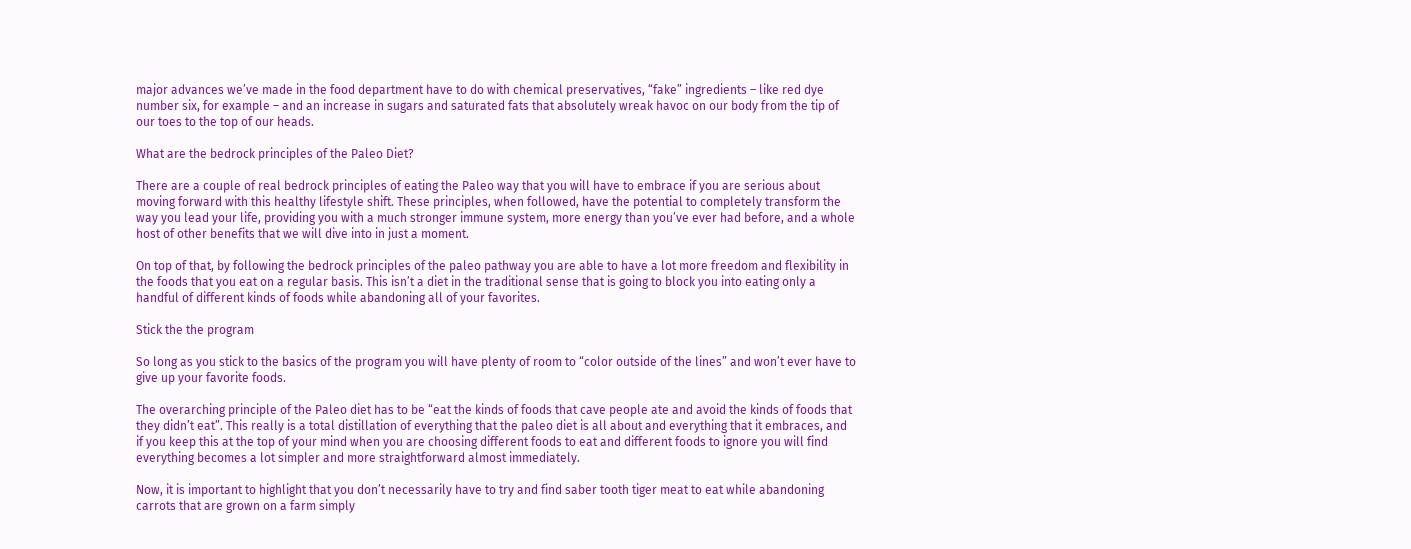major advances we’ve made in the food department have to do with chemical preservatives, “fake” ingredients – like red dye number six, for example – and an increase in sugars and saturated fats that absolutely wreak havoc on our body from the tip of our toes to the top of our heads.

What are the bedrock principles of the Paleo Diet?

There are a couple of real bedrock principles of eating the Paleo way that you will have to embrace if you are serious about moving forward with this healthy lifestyle shift. These principles, when followed, have the potential to completely transform the way you lead your life, providing you with a much stronger immune system, more energy than you’ve ever had before, and a whole host of other benefits that we will dive into in just a moment.

On top of that, by following the bedrock principles of the paleo pathway you are able to have a lot more freedom and flexibility in the foods that you eat on a regular basis. This isn’t a diet in the traditional sense that is going to block you into eating only a handful of different kinds of foods while abandoning all of your favorites.

Stick the the program

So long as you stick to the basics of the program you will have plenty of room to “color outside of the lines” and won’t ever have to give up your favorite foods.

The overarching principle of the Paleo diet has to be “eat the kinds of foods that cave people ate and avoid the kinds of foods that they didn’t eat”. This really is a total distillation of everything that the paleo diet is all about and everything that it embraces, and if you keep this at the top of your mind when you are choosing different foods to eat and different foods to ignore you will find everything becomes a lot simpler and more straightforward almost immediately.

Now, it is important to highlight that you don’t necessarily have to try and find saber tooth tiger meat to eat while abandoning carrots that are grown on a farm simply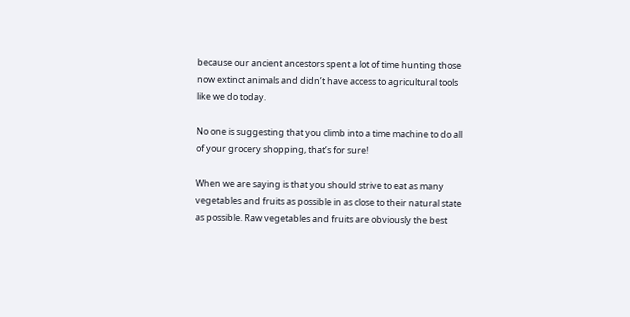because our ancient ancestors spent a lot of time hunting those now extinct animals and didn’t have access to agricultural tools like we do today.

No one is suggesting that you climb into a time machine to do all of your grocery shopping, that’s for sure!

When we are saying is that you should strive to eat as many vegetables and fruits as possible in as close to their natural state as possible. Raw vegetables and fruits are obviously the best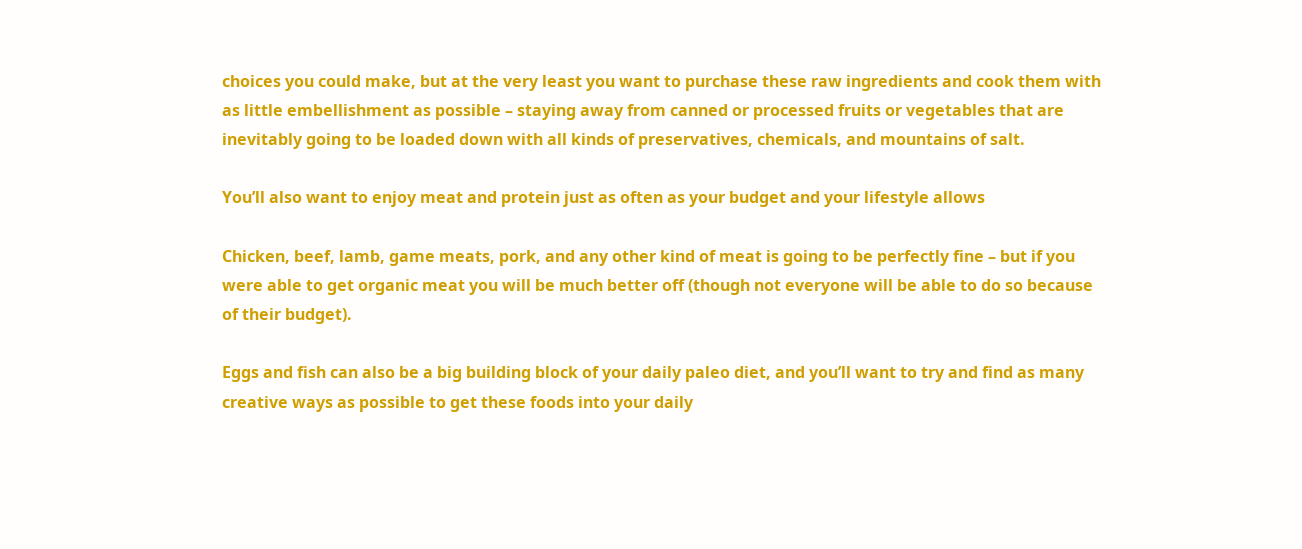choices you could make, but at the very least you want to purchase these raw ingredients and cook them with as little embellishment as possible – staying away from canned or processed fruits or vegetables that are inevitably going to be loaded down with all kinds of preservatives, chemicals, and mountains of salt.

You’ll also want to enjoy meat and protein just as often as your budget and your lifestyle allows

Chicken, beef, lamb, game meats, pork, and any other kind of meat is going to be perfectly fine – but if you were able to get organic meat you will be much better off (though not everyone will be able to do so because of their budget).

Eggs and fish can also be a big building block of your daily paleo diet, and you’ll want to try and find as many creative ways as possible to get these foods into your daily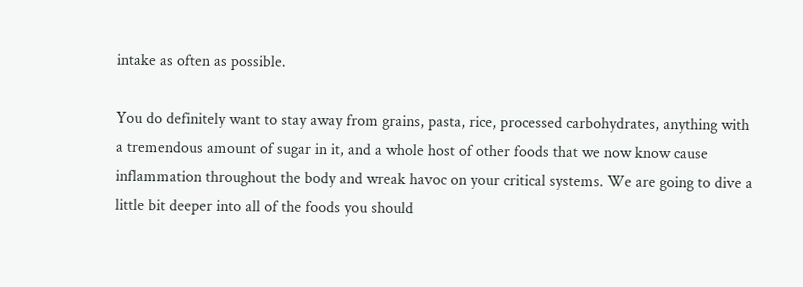intake as often as possible.

You do definitely want to stay away from grains, pasta, rice, processed carbohydrates, anything with a tremendous amount of sugar in it, and a whole host of other foods that we now know cause inflammation throughout the body and wreak havoc on your critical systems. We are going to dive a little bit deeper into all of the foods you should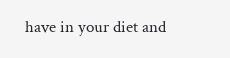have in your diet and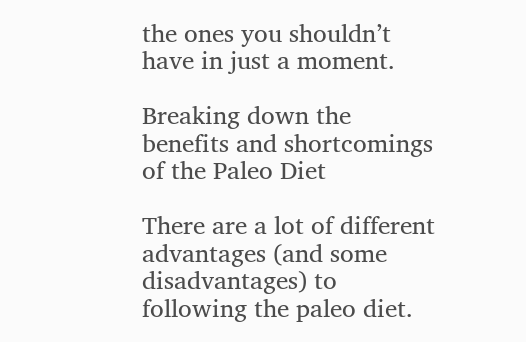the ones you shouldn’t have in just a moment.

Breaking down the benefits and shortcomings of the Paleo Diet

There are a lot of different advantages (and some disadvantages) to following the paleo diet.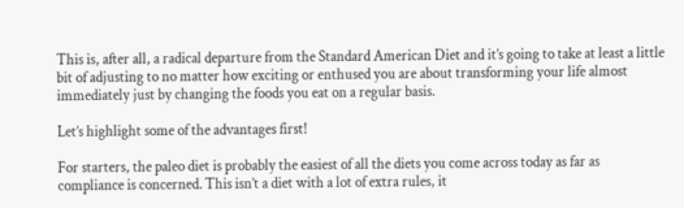This is, after all, a radical departure from the Standard American Diet and it’s going to take at least a little bit of adjusting to no matter how exciting or enthused you are about transforming your life almost immediately just by changing the foods you eat on a regular basis.

Let’s highlight some of the advantages first!

For starters, the paleo diet is probably the easiest of all the diets you come across today as far as compliance is concerned. This isn’t a diet with a lot of extra rules, it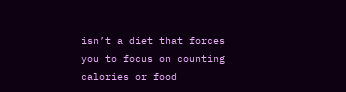isn’t a diet that forces you to focus on counting calories or food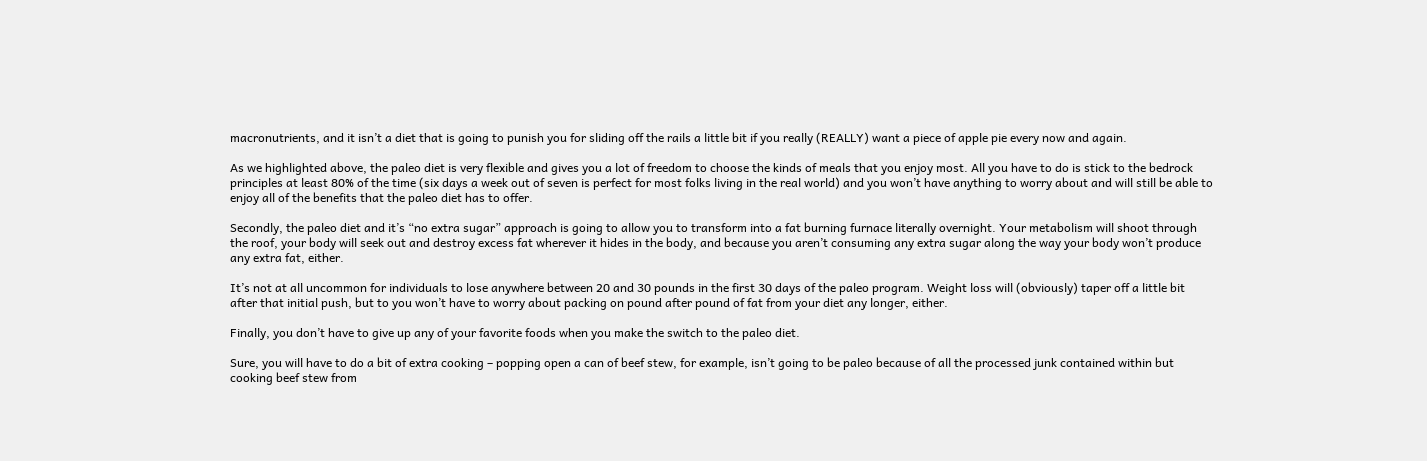macronutrients, and it isn’t a diet that is going to punish you for sliding off the rails a little bit if you really (REALLY) want a piece of apple pie every now and again.

As we highlighted above, the paleo diet is very flexible and gives you a lot of freedom to choose the kinds of meals that you enjoy most. All you have to do is stick to the bedrock principles at least 80% of the time (six days a week out of seven is perfect for most folks living in the real world) and you won’t have anything to worry about and will still be able to enjoy all of the benefits that the paleo diet has to offer.

Secondly, the paleo diet and it’s “no extra sugar” approach is going to allow you to transform into a fat burning furnace literally overnight. Your metabolism will shoot through the roof, your body will seek out and destroy excess fat wherever it hides in the body, and because you aren’t consuming any extra sugar along the way your body won’t produce any extra fat, either.

It’s not at all uncommon for individuals to lose anywhere between 20 and 30 pounds in the first 30 days of the paleo program. Weight loss will (obviously) taper off a little bit after that initial push, but to you won’t have to worry about packing on pound after pound of fat from your diet any longer, either.

Finally, you don’t have to give up any of your favorite foods when you make the switch to the paleo diet.

Sure, you will have to do a bit of extra cooking – popping open a can of beef stew, for example, isn’t going to be paleo because of all the processed junk contained within but cooking beef stew from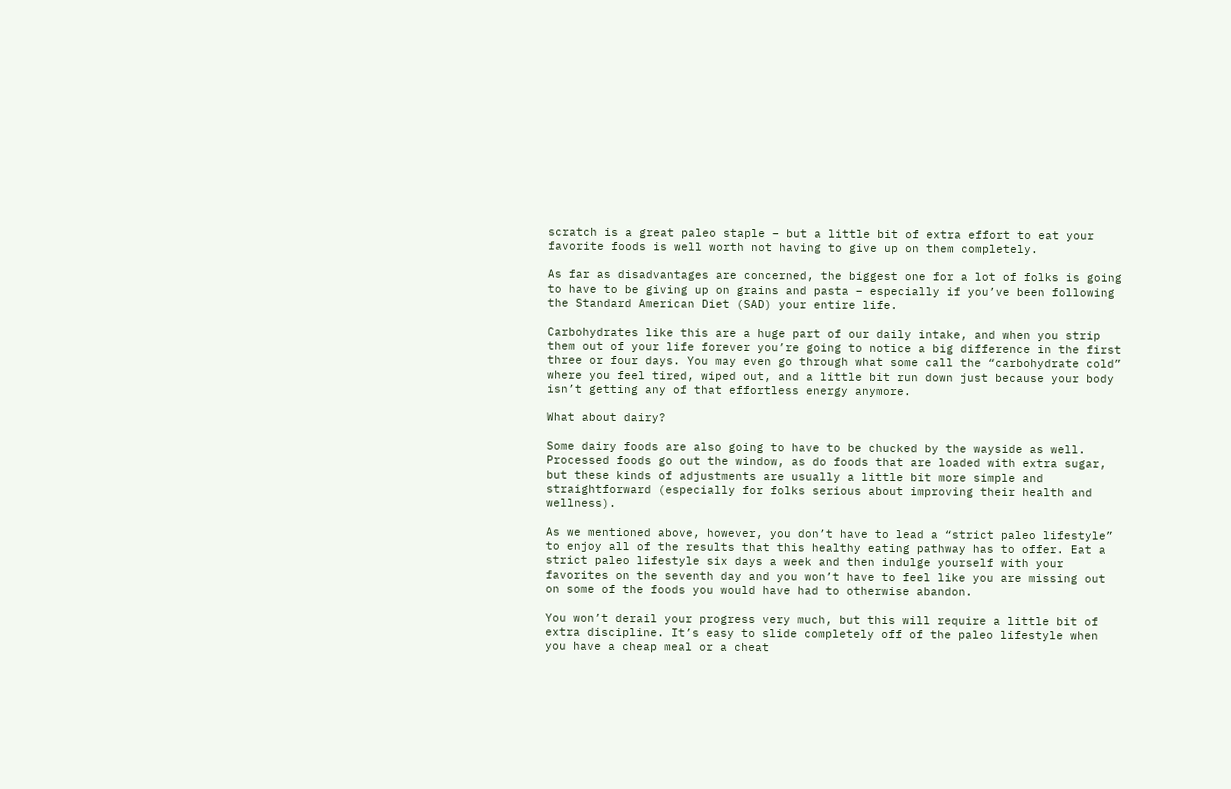scratch is a great paleo staple – but a little bit of extra effort to eat your favorite foods is well worth not having to give up on them completely.

As far as disadvantages are concerned, the biggest one for a lot of folks is going to have to be giving up on grains and pasta – especially if you’ve been following the Standard American Diet (SAD) your entire life.

Carbohydrates like this are a huge part of our daily intake, and when you strip them out of your life forever you’re going to notice a big difference in the first three or four days. You may even go through what some call the “carbohydrate cold” where you feel tired, wiped out, and a little bit run down just because your body isn’t getting any of that effortless energy anymore.

What about dairy?

Some dairy foods are also going to have to be chucked by the wayside as well. Processed foods go out the window, as do foods that are loaded with extra sugar, but these kinds of adjustments are usually a little bit more simple and straightforward (especially for folks serious about improving their health and wellness).

As we mentioned above, however, you don’t have to lead a “strict paleo lifestyle” to enjoy all of the results that this healthy eating pathway has to offer. Eat a strict paleo lifestyle six days a week and then indulge yourself with your favorites on the seventh day and you won’t have to feel like you are missing out on some of the foods you would have had to otherwise abandon.

You won’t derail your progress very much, but this will require a little bit of extra discipline. It’s easy to slide completely off of the paleo lifestyle when you have a cheap meal or a cheat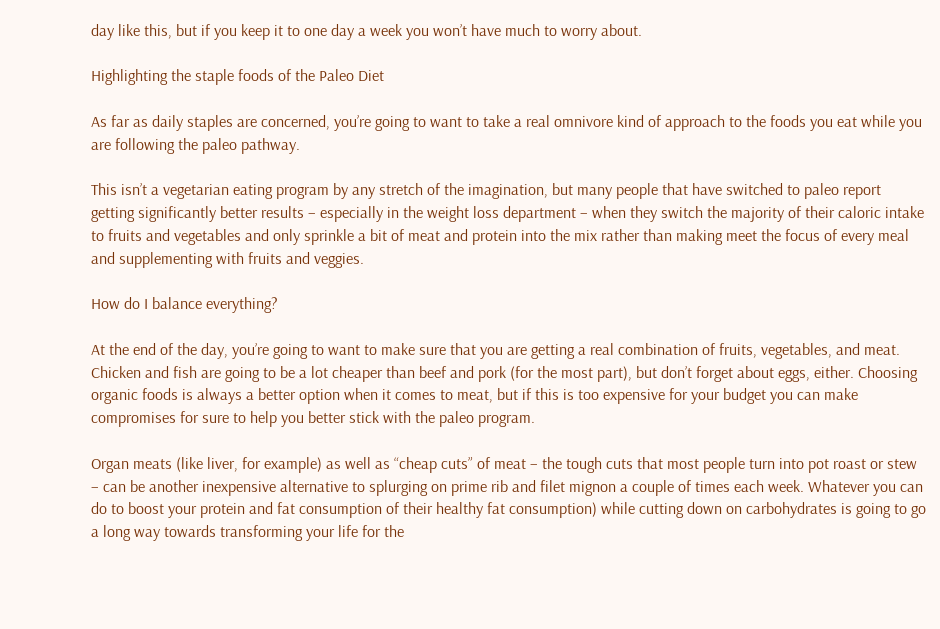day like this, but if you keep it to one day a week you won’t have much to worry about.

Highlighting the staple foods of the Paleo Diet

As far as daily staples are concerned, you’re going to want to take a real omnivore kind of approach to the foods you eat while you are following the paleo pathway.

This isn’t a vegetarian eating program by any stretch of the imagination, but many people that have switched to paleo report getting significantly better results – especially in the weight loss department – when they switch the majority of their caloric intake to fruits and vegetables and only sprinkle a bit of meat and protein into the mix rather than making meet the focus of every meal and supplementing with fruits and veggies.

How do I balance everything?

At the end of the day, you’re going to want to make sure that you are getting a real combination of fruits, vegetables, and meat. Chicken and fish are going to be a lot cheaper than beef and pork (for the most part), but don’t forget about eggs, either. Choosing organic foods is always a better option when it comes to meat, but if this is too expensive for your budget you can make compromises for sure to help you better stick with the paleo program.

Organ meats (like liver, for example) as well as “cheap cuts” of meat – the tough cuts that most people turn into pot roast or stew – can be another inexpensive alternative to splurging on prime rib and filet mignon a couple of times each week. Whatever you can do to boost your protein and fat consumption of their healthy fat consumption) while cutting down on carbohydrates is going to go a long way towards transforming your life for the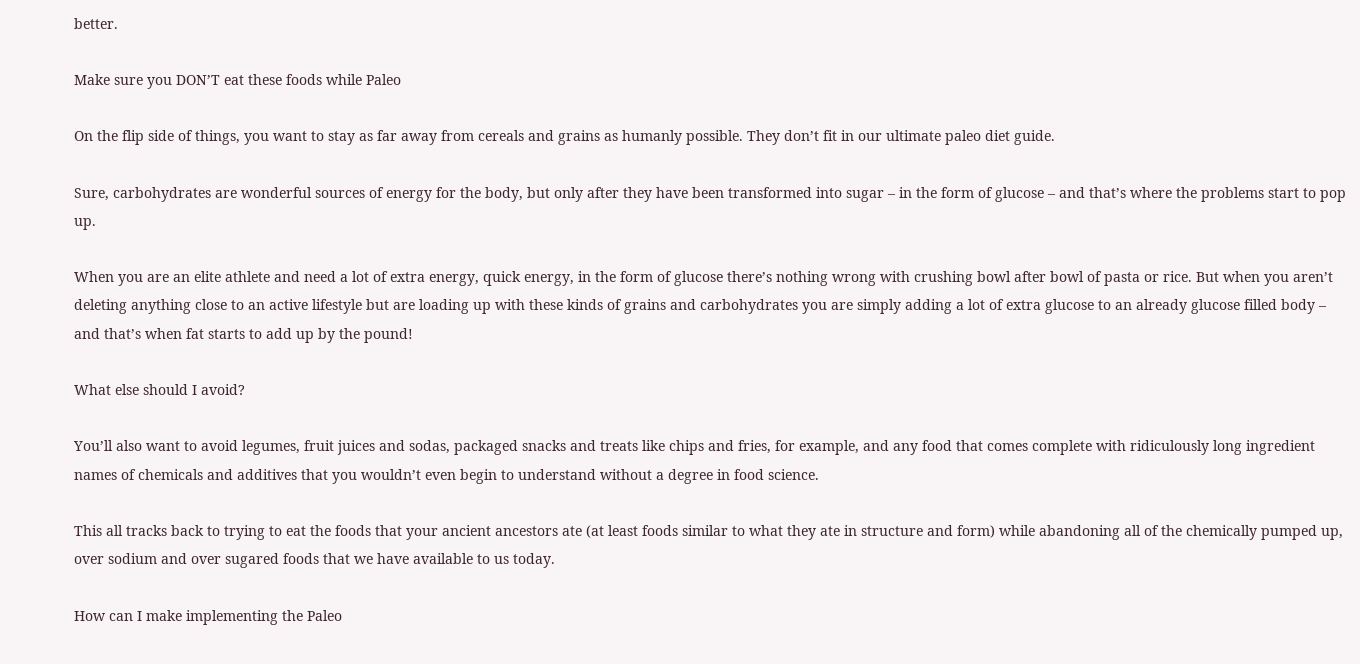better.

Make sure you DON’T eat these foods while Paleo

On the flip side of things, you want to stay as far away from cereals and grains as humanly possible. They don’t fit in our ultimate paleo diet guide.

Sure, carbohydrates are wonderful sources of energy for the body, but only after they have been transformed into sugar – in the form of glucose – and that’s where the problems start to pop up.

When you are an elite athlete and need a lot of extra energy, quick energy, in the form of glucose there’s nothing wrong with crushing bowl after bowl of pasta or rice. But when you aren’t deleting anything close to an active lifestyle but are loading up with these kinds of grains and carbohydrates you are simply adding a lot of extra glucose to an already glucose filled body – and that’s when fat starts to add up by the pound!

What else should I avoid?

You’ll also want to avoid legumes, fruit juices and sodas, packaged snacks and treats like chips and fries, for example, and any food that comes complete with ridiculously long ingredient names of chemicals and additives that you wouldn’t even begin to understand without a degree in food science.

This all tracks back to trying to eat the foods that your ancient ancestors ate (at least foods similar to what they ate in structure and form) while abandoning all of the chemically pumped up, over sodium and over sugared foods that we have available to us today.

How can I make implementing the Paleo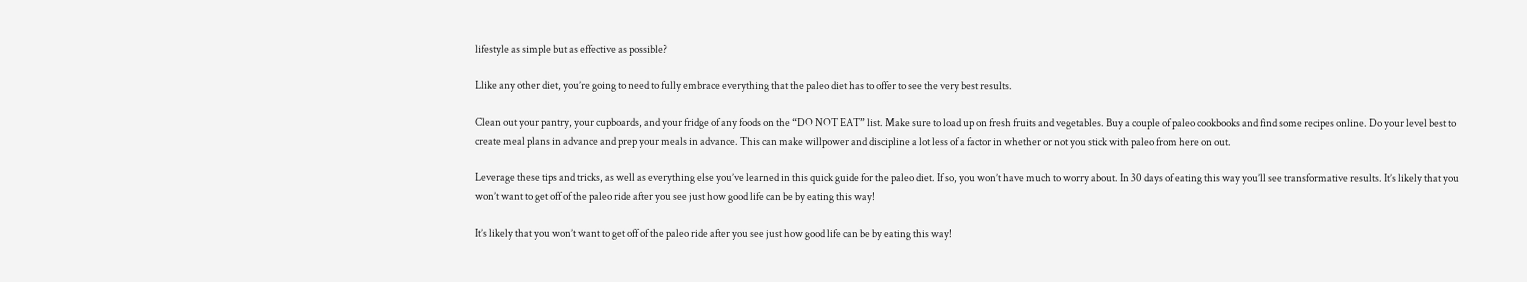lifestyle as simple but as effective as possible?

Llike any other diet, you’re going to need to fully embrace everything that the paleo diet has to offer to see the very best results.

Clean out your pantry, your cupboards, and your fridge of any foods on the “DO NOT EAT” list. Make sure to load up on fresh fruits and vegetables. Buy a couple of paleo cookbooks and find some recipes online. Do your level best to create meal plans in advance and prep your meals in advance. This can make willpower and discipline a lot less of a factor in whether or not you stick with paleo from here on out.

Leverage these tips and tricks, as well as everything else you’ve learned in this quick guide for the paleo diet. If so, you won’t have much to worry about. In 30 days of eating this way you’ll see transformative results. It’s likely that you won’t want to get off of the paleo ride after you see just how good life can be by eating this way!

It’s likely that you won’t want to get off of the paleo ride after you see just how good life can be by eating this way!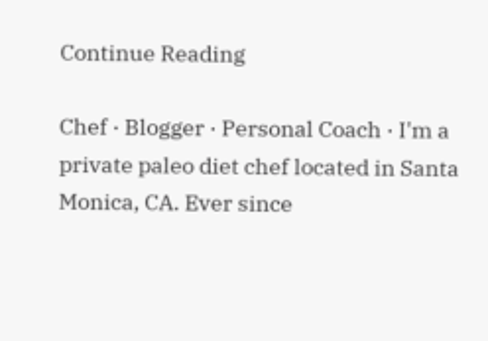Continue Reading

Chef · Blogger · Personal Coach · I'm a private paleo diet chef located in Santa Monica, CA. Ever since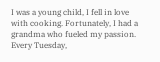I was a young child, I fell in love with cooking. Fortunately, I had a grandma who fueled my passion. Every Tuesday,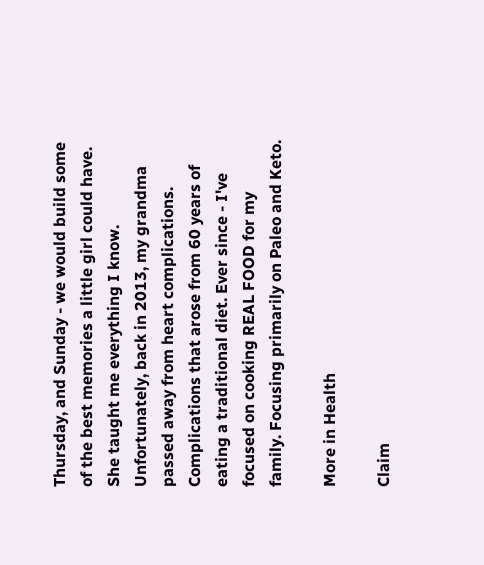Thursday, and Sunday - we would build some of the best memories a little girl could have. She taught me everything I know. Unfortunately, back in 2013, my grandma passed away from heart complications. Complications that arose from 60 years of eating a traditional diet. Ever since - I've focused on cooking REAL FOOD for my family. Focusing primarily on Paleo and Keto.

More in Health

Claim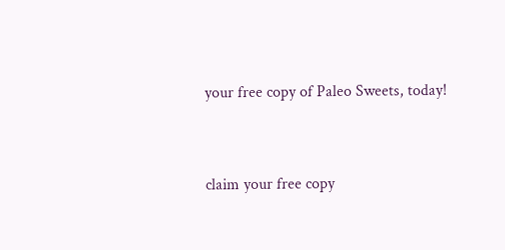your free copy of Paleo Sweets, today!


claim your free copy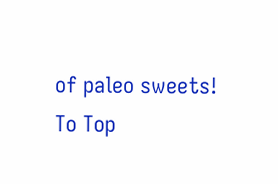of paleo sweets!
To Top